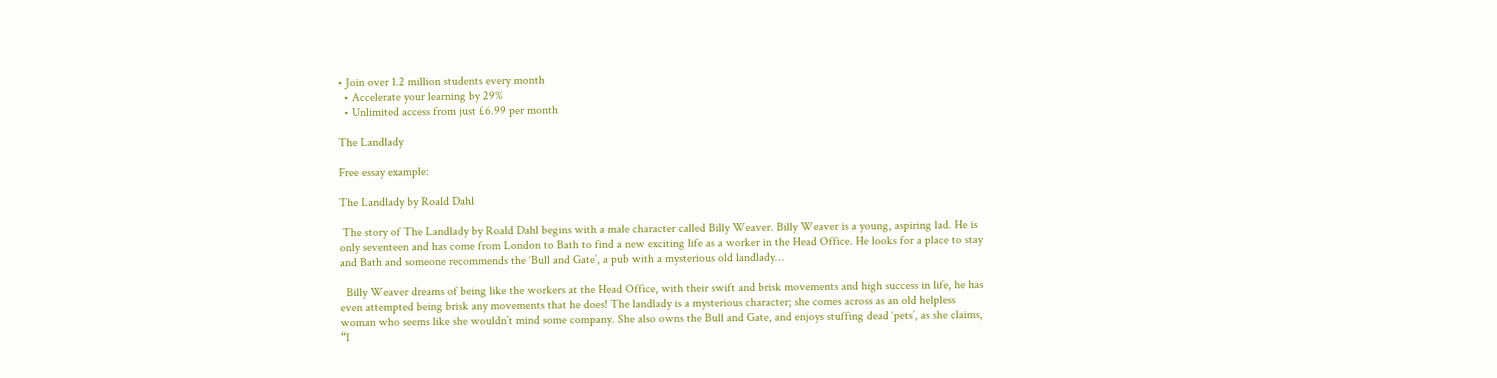• Join over 1.2 million students every month
  • Accelerate your learning by 29%
  • Unlimited access from just £6.99 per month

The Landlady

Free essay example:

The Landlady by Roald Dahl

 The story of The Landlady by Roald Dahl begins with a male character called Billy Weaver. Billy Weaver is a young, aspiring lad. He is only seventeen and has come from London to Bath to find a new exciting life as a worker in the Head Office. He looks for a place to stay and Bath and someone recommends the ‘Bull and Gate’, a pub with a mysterious old landlady…

  Billy Weaver dreams of being like the workers at the Head Office, with their swift and brisk movements and high success in life, he has even attempted being brisk any movements that he does! The landlady is a mysterious character; she comes across as an old helpless woman who seems like she wouldn’t mind some company. She also owns the Bull and Gate, and enjoys stuffing dead ‘pets’, as she claims, “I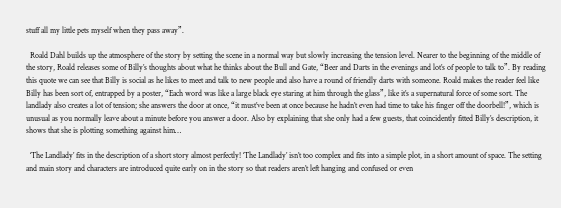stuff all my little pets myself when they pass away”.

  Roald Dahl builds up the atmosphere of the story by setting the scene in a normal way but slowly increasing the tension level. Nearer to the beginning of the middle of the story, Roald releases some of Billy’s thoughts about what he thinks about the Bull and Gate, “Beer and Darts in the evenings and lot’s of people to talk to”. By reading this quote we can see that Billy is social as he likes to meet and talk to new people and also have a round of friendly darts with someone. Roald makes the reader feel like Billy has been sort of, entrapped by a poster, “Each word was like a large black eye staring at him through the glass”, like it’s a supernatural force of some sort. The landlady also creates a lot of tension; she answers the door at once, “it must’ve been at once because he hadn’t even had time to take his finger off the doorbell!”, which is unusual as you normally leave about a minute before you answer a door. Also by explaining that she only had a few guests, that coincidently fitted Billy’s description, it shows that she is plotting something against him…

  ‘The Landlady’ fits in the description of a short story almost perfectly! ‘The Landlady’ isn’t too complex and fits into a simple plot, in a short amount of space. The setting and main story and characters are introduced quite early on in the story so that readers aren’t left hanging and confused or even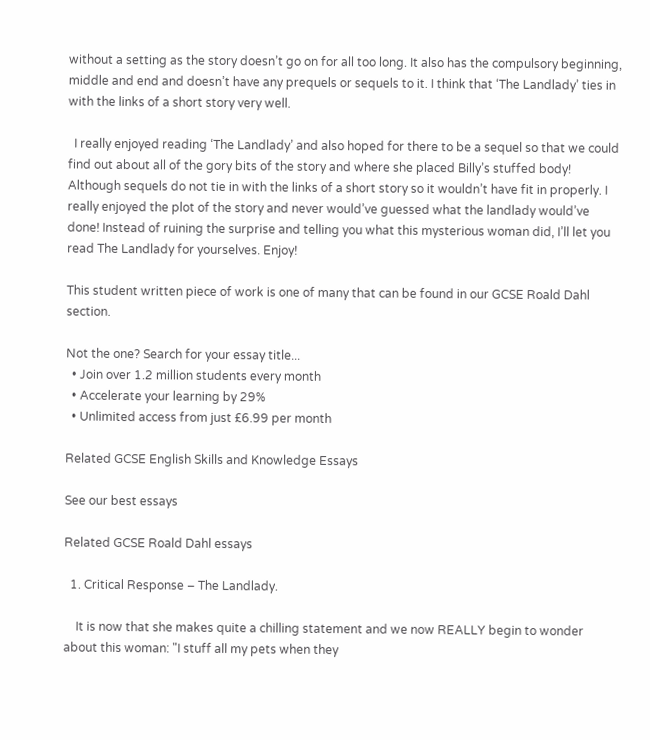without a setting as the story doesn’t go on for all too long. It also has the compulsory beginning, middle and end and doesn’t have any prequels or sequels to it. I think that ‘The Landlady’ ties in with the links of a short story very well.

  I really enjoyed reading ‘The Landlady’ and also hoped for there to be a sequel so that we could find out about all of the gory bits of the story and where she placed Billy’s stuffed body! Although sequels do not tie in with the links of a short story so it wouldn’t have fit in properly. I really enjoyed the plot of the story and never would’ve guessed what the landlady would’ve done! Instead of ruining the surprise and telling you what this mysterious woman did, I’ll let you read The Landlady for yourselves. Enjoy!

This student written piece of work is one of many that can be found in our GCSE Roald Dahl section.

Not the one? Search for your essay title...
  • Join over 1.2 million students every month
  • Accelerate your learning by 29%
  • Unlimited access from just £6.99 per month

Related GCSE English Skills and Knowledge Essays

See our best essays

Related GCSE Roald Dahl essays

  1. Critical Response – The Landlady.

    It is now that she makes quite a chilling statement and we now REALLY begin to wonder about this woman: "I stuff all my pets when they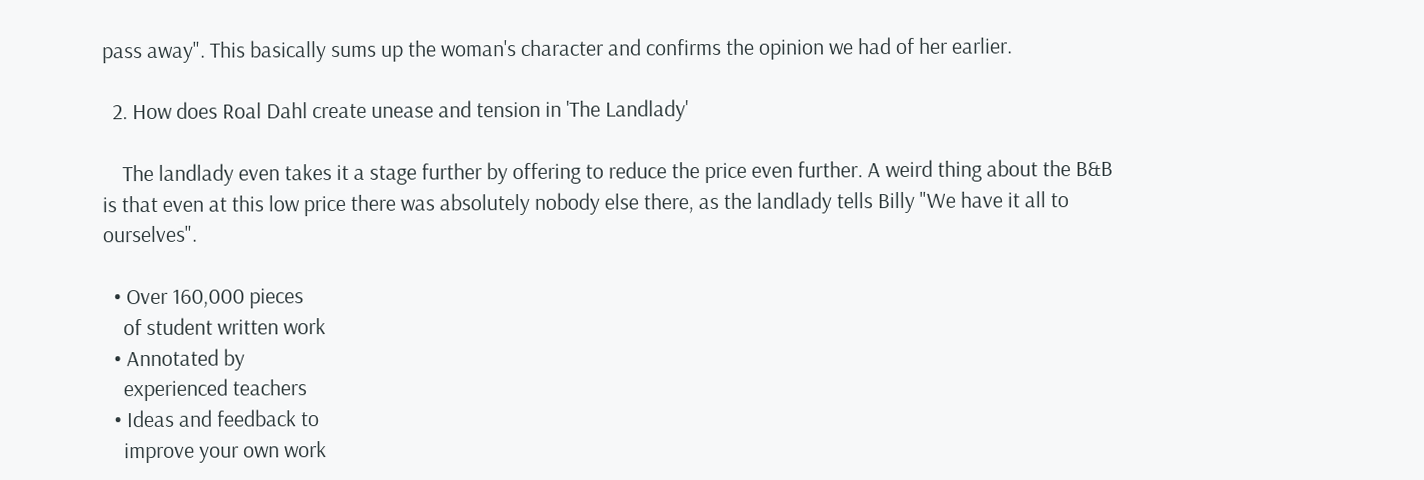pass away". This basically sums up the woman's character and confirms the opinion we had of her earlier.

  2. How does Roal Dahl create unease and tension in 'The Landlady'

    The landlady even takes it a stage further by offering to reduce the price even further. A weird thing about the B&B is that even at this low price there was absolutely nobody else there, as the landlady tells Billy "We have it all to ourselves".

  • Over 160,000 pieces
    of student written work
  • Annotated by
    experienced teachers
  • Ideas and feedback to
    improve your own work